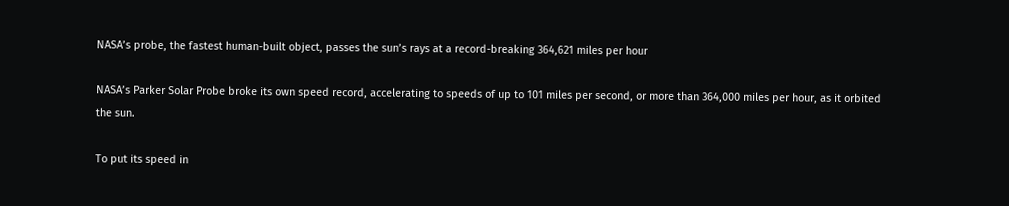NASA’s probe, the fastest human-built object, passes the sun’s rays at a record-breaking 364,621 miles per hour

NASA’s Parker Solar Probe broke its own speed record, accelerating to speeds of up to 101 miles per second, or more than 364,000 miles per hour, as it orbited the sun.

To put its speed in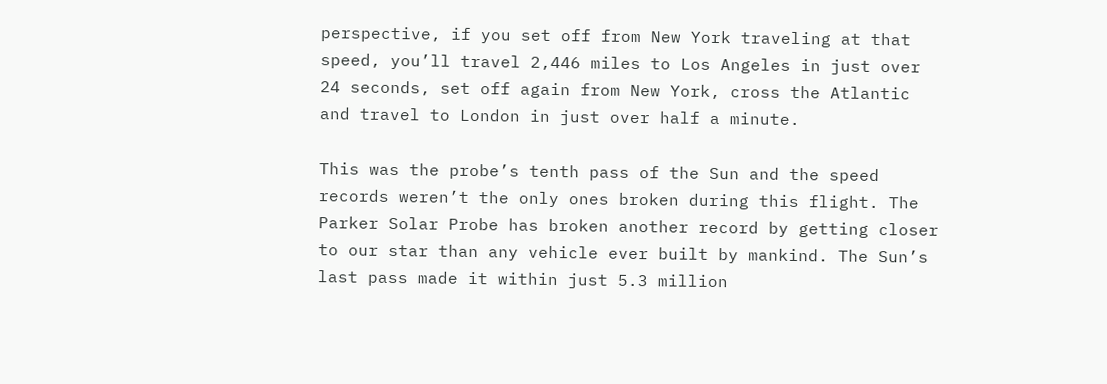perspective, if you set off from New York traveling at that speed, you’ll travel 2,446 miles to Los Angeles in just over 24 seconds, set off again from New York, cross the Atlantic and travel to London in just over half a minute.

This was the probe’s tenth pass of the Sun and the speed records weren’t the only ones broken during this flight. The Parker Solar Probe has broken another record by getting closer to our star than any vehicle ever built by mankind. The Sun’s last pass made it within just 5.3 million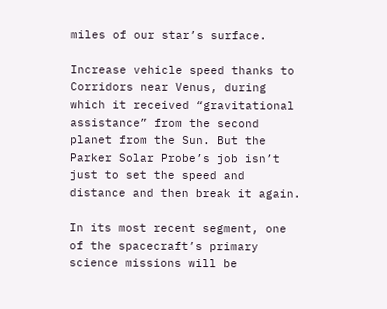miles of our star’s surface.

Increase vehicle speed thanks to Corridors near Venus, during which it received “gravitational assistance” from the second planet from the Sun. But the Parker Solar Probe’s job isn’t just to set the speed and distance and then break it again.

In its most recent segment, one of the spacecraft’s primary science missions will be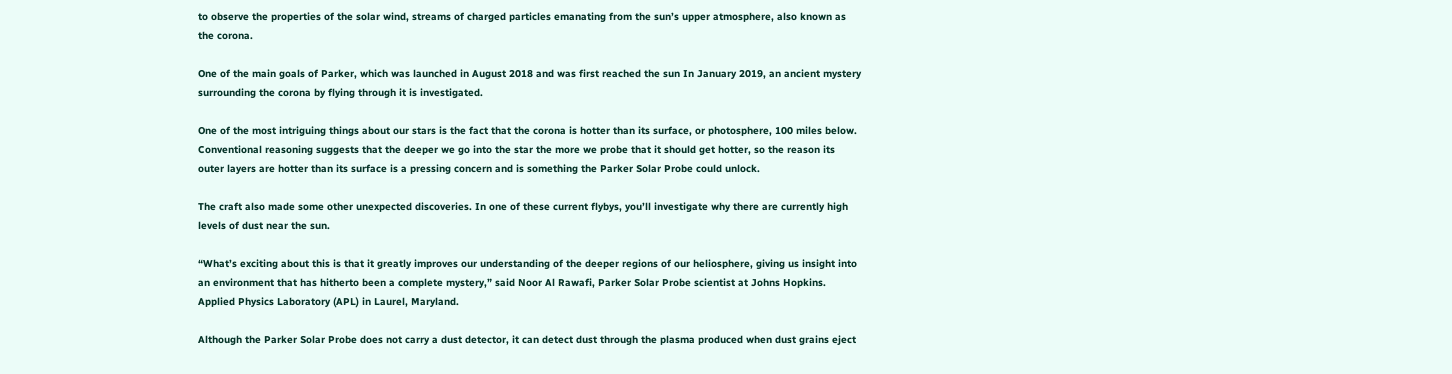to observe the properties of the solar wind, streams of charged particles emanating from the sun’s upper atmosphere, also known as the corona.

One of the main goals of Parker, which was launched in August 2018 and was first reached the sun In January 2019, an ancient mystery surrounding the corona by flying through it is investigated.

One of the most intriguing things about our stars is the fact that the corona is hotter than its surface, or photosphere, 100 miles below. Conventional reasoning suggests that the deeper we go into the star the more we probe that it should get hotter, so the reason its outer layers are hotter than its surface is a pressing concern and is something the Parker Solar Probe could unlock.

The craft also made some other unexpected discoveries. In one of these current flybys, you’ll investigate why there are currently high levels of dust near the sun.

“What’s exciting about this is that it greatly improves our understanding of the deeper regions of our heliosphere, giving us insight into an environment that has hitherto been a complete mystery,” said Noor Al Rawafi, Parker Solar Probe scientist at Johns Hopkins. Applied Physics Laboratory (APL) in Laurel, Maryland.

Although the Parker Solar Probe does not carry a dust detector, it can detect dust through the plasma produced when dust grains eject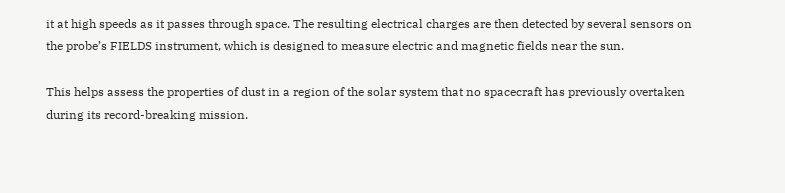it at high speeds as it passes through space. The resulting electrical charges are then detected by several sensors on the probe’s FIELDS instrument, which is designed to measure electric and magnetic fields near the sun.

This helps assess the properties of dust in a region of the solar system that no spacecraft has previously overtaken during its record-breaking mission.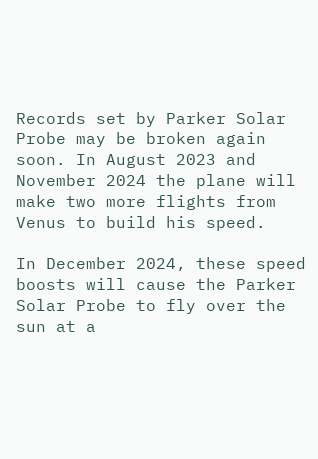Records set by Parker Solar Probe may be broken again soon. In August 2023 and November 2024 the plane will make two more flights from Venus to build his speed.

In December 2024, these speed boosts will cause the Parker Solar Probe to fly over the sun at a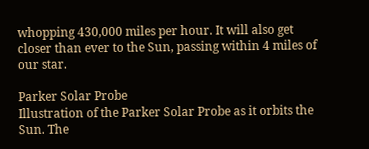whopping 430,000 miles per hour. It will also get closer than ever to the Sun, passing within 4 miles of our star.

Parker Solar Probe
Illustration of the Parker Solar Probe as it orbits the Sun. The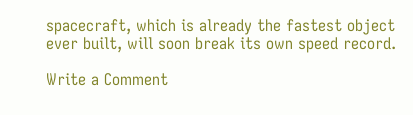spacecraft, which is already the fastest object ever built, will soon break its own speed record.

Write a Comment